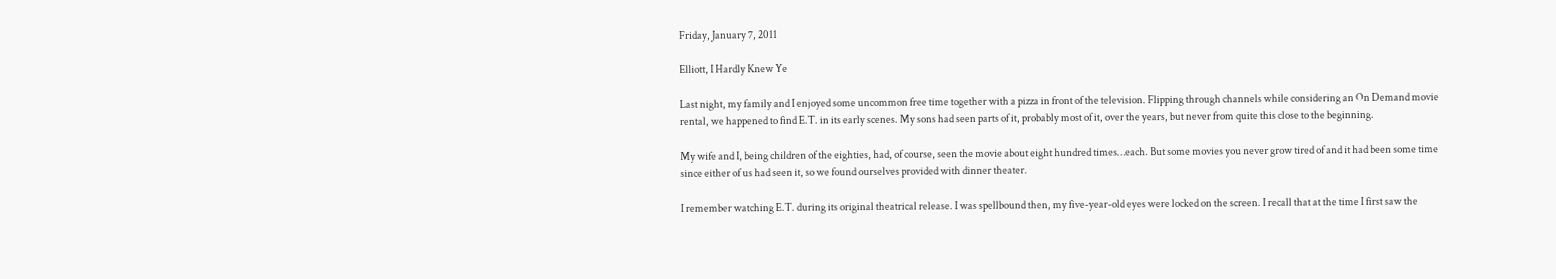Friday, January 7, 2011

Elliott, I Hardly Knew Ye

Last night, my family and I enjoyed some uncommon free time together with a pizza in front of the television. Flipping through channels while considering an On Demand movie rental, we happened to find E.T. in its early scenes. My sons had seen parts of it, probably most of it, over the years, but never from quite this close to the beginning.

My wife and I, being children of the eighties, had, of course, seen the movie about eight hundred times…each. But some movies you never grow tired of and it had been some time since either of us had seen it, so we found ourselves provided with dinner theater.

I remember watching E.T. during its original theatrical release. I was spellbound then, my five-year-old eyes were locked on the screen. I recall that at the time I first saw the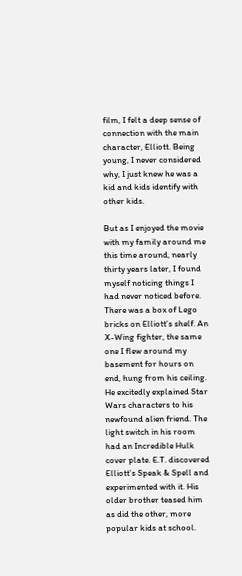film, I felt a deep sense of connection with the main character, Elliott. Being young, I never considered why, I just knew he was a kid and kids identify with other kids.

But as I enjoyed the movie with my family around me this time around, nearly thirty years later, I found myself noticing things I had never noticed before. There was a box of Lego bricks on Elliott’s shelf. An X-Wing fighter, the same one I flew around my basement for hours on end, hung from his ceiling. He excitedly explained Star Wars characters to his newfound alien friend. The light switch in his room had an Incredible Hulk cover plate. E.T. discovered Elliott’s Speak & Spell and experimented with it. His older brother teased him as did the other, more popular kids at school.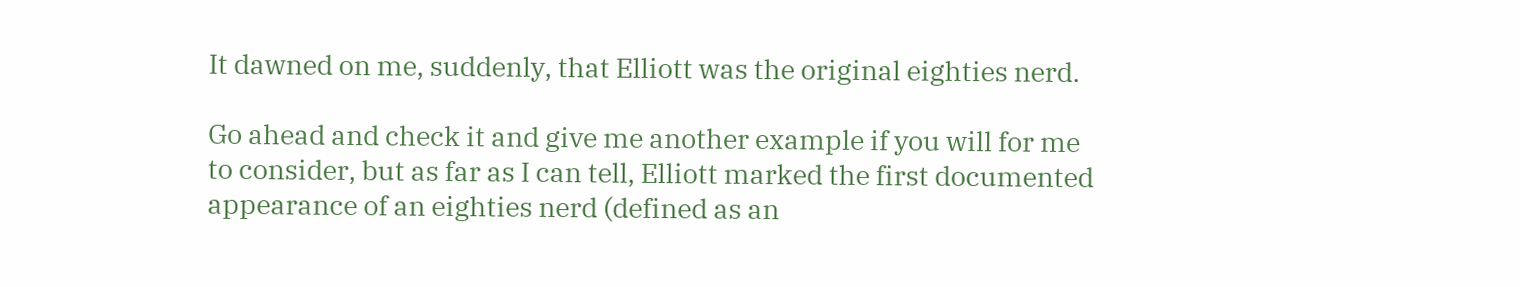It dawned on me, suddenly, that Elliott was the original eighties nerd.

Go ahead and check it and give me another example if you will for me to consider, but as far as I can tell, Elliott marked the first documented appearance of an eighties nerd (defined as an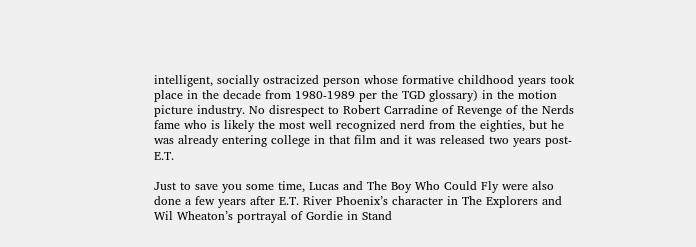intelligent, socially ostracized person whose formative childhood years took place in the decade from 1980-1989 per the TGD glossary) in the motion picture industry. No disrespect to Robert Carradine of Revenge of the Nerds fame who is likely the most well recognized nerd from the eighties, but he was already entering college in that film and it was released two years post-E.T.

Just to save you some time, Lucas and The Boy Who Could Fly were also done a few years after E.T. River Phoenix’s character in The Explorers and Wil Wheaton’s portrayal of Gordie in Stand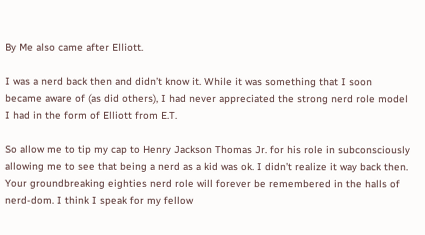By Me also came after Elliott.

I was a nerd back then and didn’t know it. While it was something that I soon became aware of (as did others), I had never appreciated the strong nerd role model I had in the form of Elliott from E.T.

So allow me to tip my cap to Henry Jackson Thomas Jr. for his role in subconsciously allowing me to see that being a nerd as a kid was ok. I didn’t realize it way back then. Your groundbreaking eighties nerd role will forever be remembered in the halls of nerd-dom. I think I speak for my fellow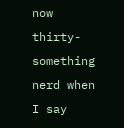now thirty-something nerd when I say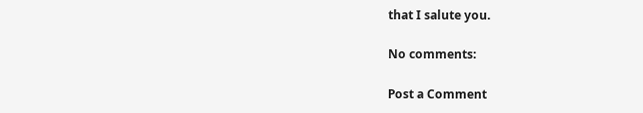that I salute you.

No comments:

Post a Comment